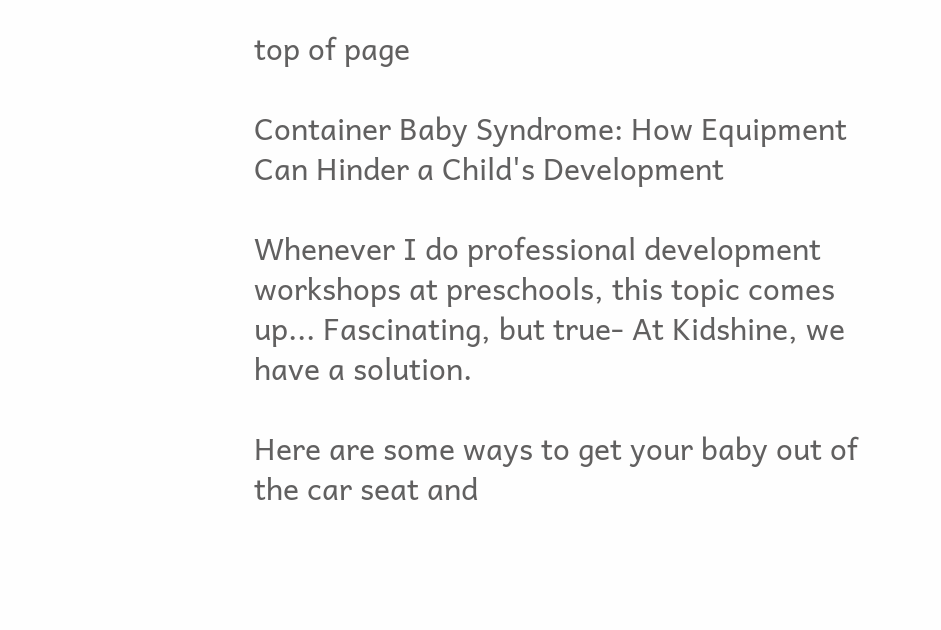top of page

Container Baby Syndrome: How Equipment Can Hinder a Child's Development

Whenever I do professional development workshops at preschools, this topic comes up... Fascinating, but true- At Kidshine, we have a solution.

Here are some ways to get your baby out of the car seat and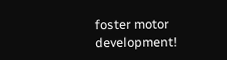foster motor development!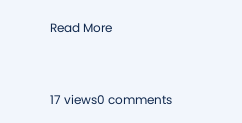Read More


17 views0 comments